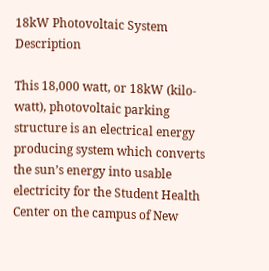18kW Photovoltaic System Description

This 18,000 watt, or 18kW (kilo-watt), photovoltaic parking structure is an electrical energy producing system which converts the sun’s energy into usable electricity for the Student Health Center on the campus of New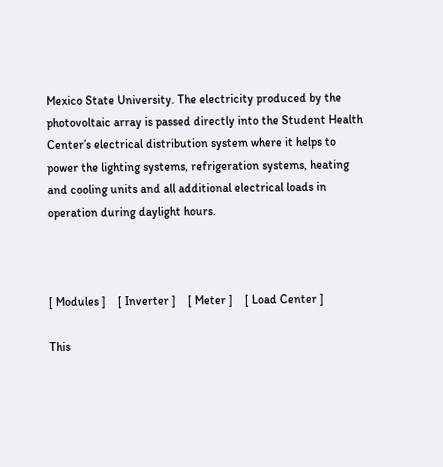Mexico State University. The electricity produced by the photovoltaic array is passed directly into the Student Health Center’s electrical distribution system where it helps to power the lighting systems, refrigeration systems, heating and cooling units and all additional electrical loads in operation during daylight hours.



[ Modules ]    [ Inverter ]    [ Meter ]    [ Load Center ]

This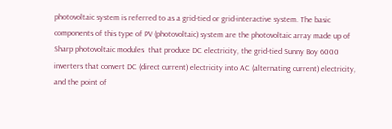photovoltaic system is referred to as a grid-tied or grid-interactive system. The basic components of this type of PV (photovoltaic) system are the photovoltaic array made up of Sharp photovoltaic modules  that produce DC electricity, the grid-tied Sunny Boy 6000 inverters that convert DC (direct current) electricity into AC (alternating current) electricity, and the point of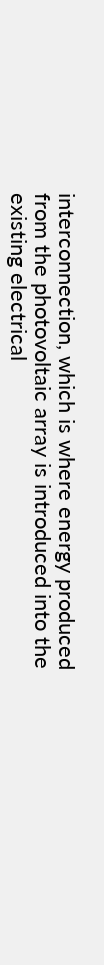interconnection, which is where energy produced from the photovoltaic array is introduced into the existing electrical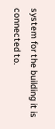system for the building it is connected to.